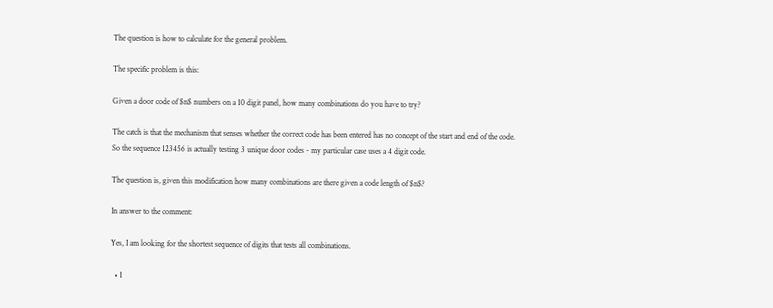The question is how to calculate for the general problem.

The specific problem is this:

Given a door code of $n$ numbers on a 10 digit panel, how many combinations do you have to try?

The catch is that the mechanism that senses whether the correct code has been entered has no concept of the start and end of the code. So the sequence 123456 is actually testing 3 unique door codes - my particular case uses a 4 digit code.

The question is, given this modification how many combinations are there given a code length of $n$?

In answer to the comment:

Yes, I am looking for the shortest sequence of digits that tests all combinations.

  • 1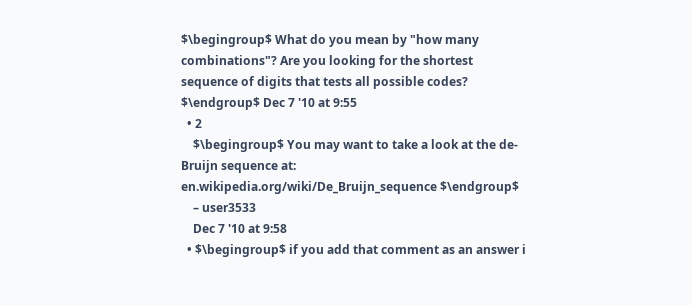$\begingroup$ What do you mean by "how many combinations"? Are you looking for the shortest sequence of digits that tests all possible codes? $\endgroup$ Dec 7 '10 at 9:55
  • 2
    $\begingroup$ You may want to take a look at the de-Bruijn sequence at: en.wikipedia.org/wiki/De_Bruijn_sequence $\endgroup$
    – user3533
    Dec 7 '10 at 9:58
  • $\begingroup$ if you add that comment as an answer i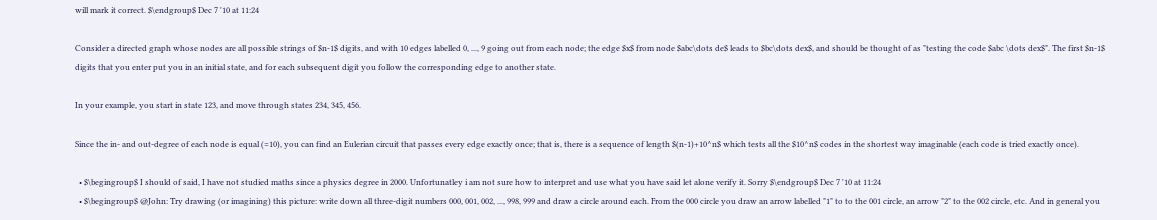will mark it correct. $\endgroup$ Dec 7 '10 at 11:24

Consider a directed graph whose nodes are all possible strings of $n-1$ digits, and with 10 edges labelled 0, ..., 9 going out from each node; the edge $x$ from node $abc\dots de$ leads to $bc\dots dex$, and should be thought of as "testing the code $abc \dots dex$". The first $n-1$ digits that you enter put you in an initial state, and for each subsequent digit you follow the corresponding edge to another state.

In your example, you start in state 123, and move through states 234, 345, 456.

Since the in- and out-degree of each node is equal (=10), you can find an Eulerian circuit that passes every edge exactly once; that is, there is a sequence of length $(n-1)+10^n$ which tests all the $10^n$ codes in the shortest way imaginable (each code is tried exactly once).

  • $\begingroup$ I should of said, I have not studied maths since a physics degree in 2000. Unfortunatley i am not sure how to interpret and use what you have said let alone verify it. Sorry $\endgroup$ Dec 7 '10 at 11:24
  • $\begingroup$ @John: Try drawing (or imagining) this picture: write down all three-digit numbers 000, 001, 002, ..., 998, 999 and draw a circle around each. From the 000 circle you draw an arrow labelled "1" to to the 001 circle, an arrow "2" to the 002 circle, etc. And in general you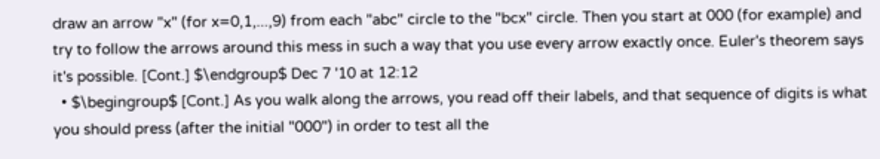draw an arrow "x" (for x=0,1,...,9) from each "abc" circle to the "bcx" circle. Then you start at 000 (for example) and try to follow the arrows around this mess in such a way that you use every arrow exactly once. Euler's theorem says it's possible. [Cont.] $\endgroup$ Dec 7 '10 at 12:12
  • $\begingroup$ [Cont.] As you walk along the arrows, you read off their labels, and that sequence of digits is what you should press (after the initial "000") in order to test all the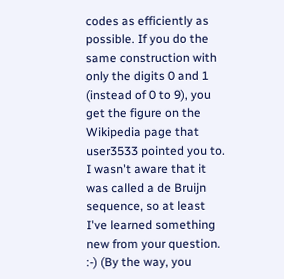codes as efficiently as possible. If you do the same construction with only the digits 0 and 1 (instead of 0 to 9), you get the figure on the Wikipedia page that user3533 pointed you to. I wasn't aware that it was called a de Bruijn sequence, so at least I've learned something new from your question. :-) (By the way, you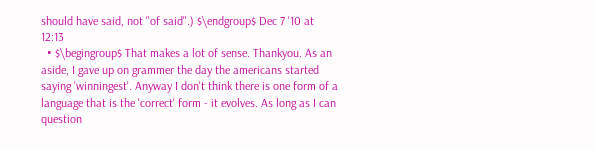should have said, not "of said".) $\endgroup$ Dec 7 '10 at 12:13
  • $\begingroup$ That makes a lot of sense. Thankyou. As an aside, I gave up on grammer the day the americans started saying 'winningest'. Anyway I don't think there is one form of a language that is the 'correct' form - it evolves. As long as I can question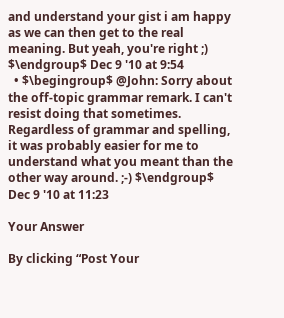and understand your gist i am happy as we can then get to the real meaning. But yeah, you're right ;) $\endgroup$ Dec 9 '10 at 9:54
  • $\begingroup$ @John: Sorry about the off-topic grammar remark. I can't resist doing that sometimes. Regardless of grammar and spelling, it was probably easier for me to understand what you meant than the other way around. ;-) $\endgroup$ Dec 9 '10 at 11:23

Your Answer

By clicking “Post Your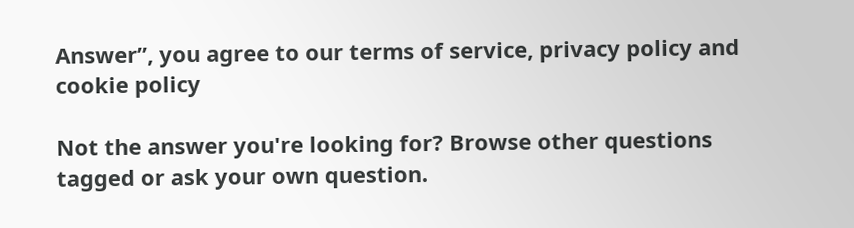Answer”, you agree to our terms of service, privacy policy and cookie policy

Not the answer you're looking for? Browse other questions tagged or ask your own question.